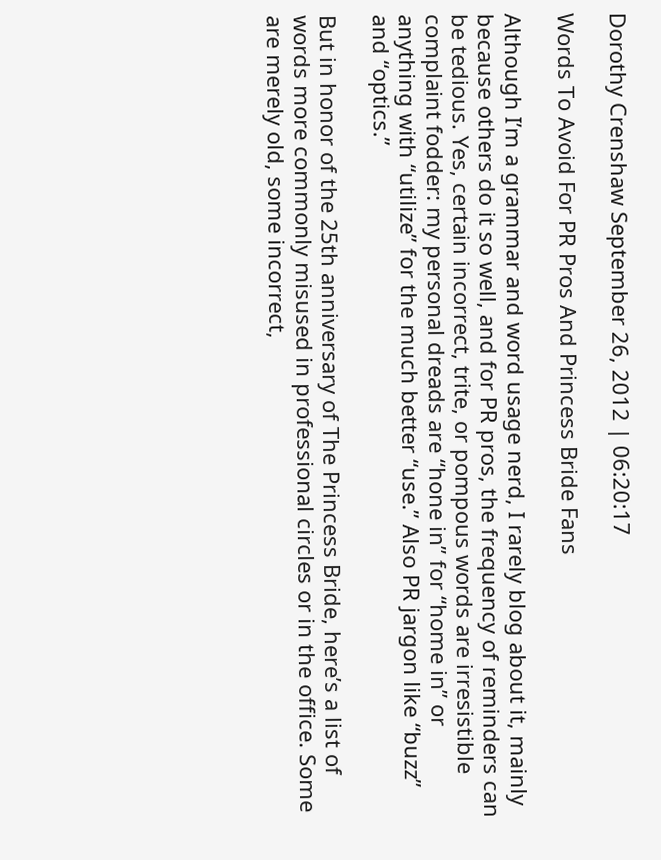Dorothy Crenshaw September 26, 2012 | 06:20:17

Words To Avoid For PR Pros And Princess Bride Fans

Although I’m a grammar and word usage nerd, I rarely blog about it, mainly because others do it so well, and for PR pros, the frequency of reminders can be tedious. Yes, certain incorrect, trite, or pompous words are irresistible complaint fodder: my personal dreads are “hone in” for “home in” or anything with “utilize” for the much better “use.” Also PR jargon like “buzz” and “optics.”

But in honor of the 25th anniversary of The Princess Bride, here’s a list of words more commonly misused in professional circles or in the office. Some are merely old, some incorrect,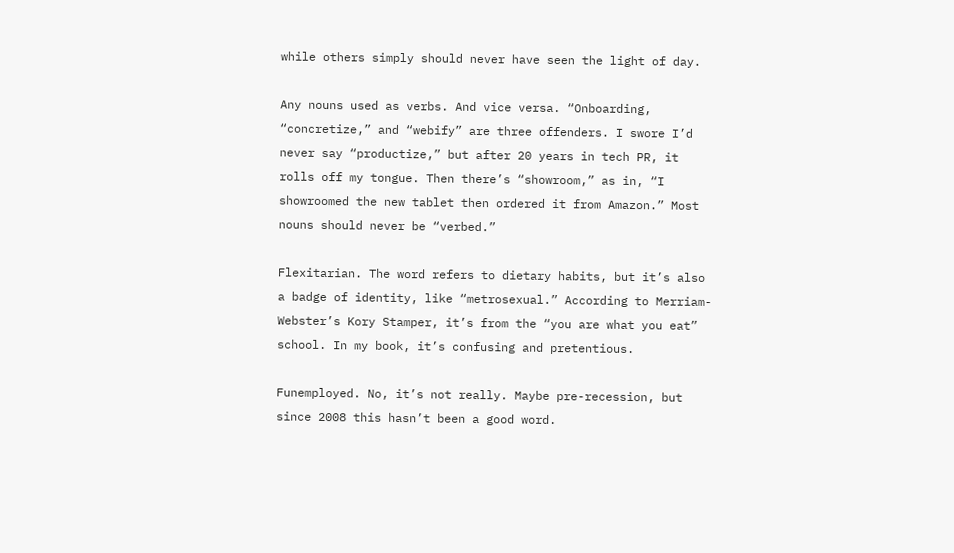while others simply should never have seen the light of day.

Any nouns used as verbs. And vice versa. “Onboarding, “concretize,” and “webify” are three offenders. I swore I’d never say “productize,” but after 20 years in tech PR, it rolls off my tongue. Then there’s “showroom,” as in, “I showroomed the new tablet then ordered it from Amazon.” Most nouns should never be “verbed.”

Flexitarian. The word refers to dietary habits, but it’s also a badge of identity, like “metrosexual.” According to Merriam-Webster’s Kory Stamper, it’s from the “you are what you eat” school. In my book, it’s confusing and pretentious.

Funemployed. No, it’s not really. Maybe pre-recession, but since 2008 this hasn’t been a good word.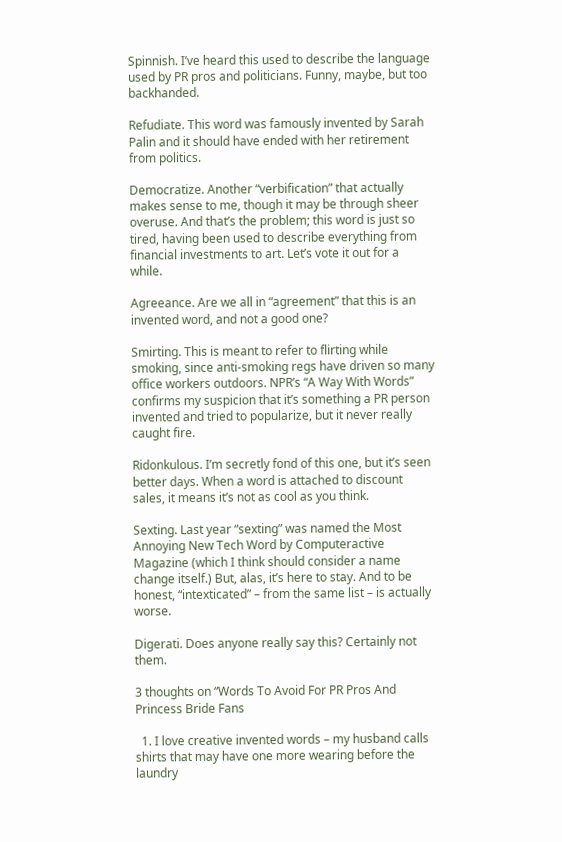Spinnish. I’ve heard this used to describe the language used by PR pros and politicians. Funny, maybe, but too backhanded.

Refudiate. This word was famously invented by Sarah Palin and it should have ended with her retirement from politics.

Democratize. Another “verbification” that actually makes sense to me, though it may be through sheer overuse. And that’s the problem; this word is just so tired, having been used to describe everything from financial investments to art. Let’s vote it out for a while.

Agreeance. Are we all in “agreement” that this is an invented word, and not a good one?

Smirting. This is meant to refer to flirting while smoking, since anti-smoking regs have driven so many office workers outdoors. NPR’s “A Way With Words” confirms my suspicion that it’s something a PR person invented and tried to popularize, but it never really caught fire.

Ridonkulous. I’m secretly fond of this one, but it’s seen better days. When a word is attached to discount sales, it means it’s not as cool as you think.

Sexting. Last year “sexting” was named the Most Annoying New Tech Word by Computeractive Magazine (which I think should consider a name change itself.) But, alas, it’s here to stay. And to be honest, “intexticated” – from the same list – is actually worse.

Digerati. Does anyone really say this? Certainly not them.

3 thoughts on “Words To Avoid For PR Pros And Princess Bride Fans

  1. I love creative invented words – my husband calls shirts that may have one more wearing before the laundry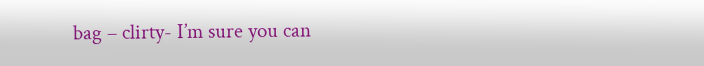bag – clirty- I’m sure you can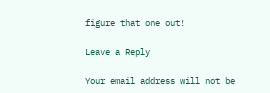figure that one out!

Leave a Reply

Your email address will not be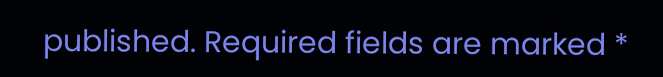published. Required fields are marked *